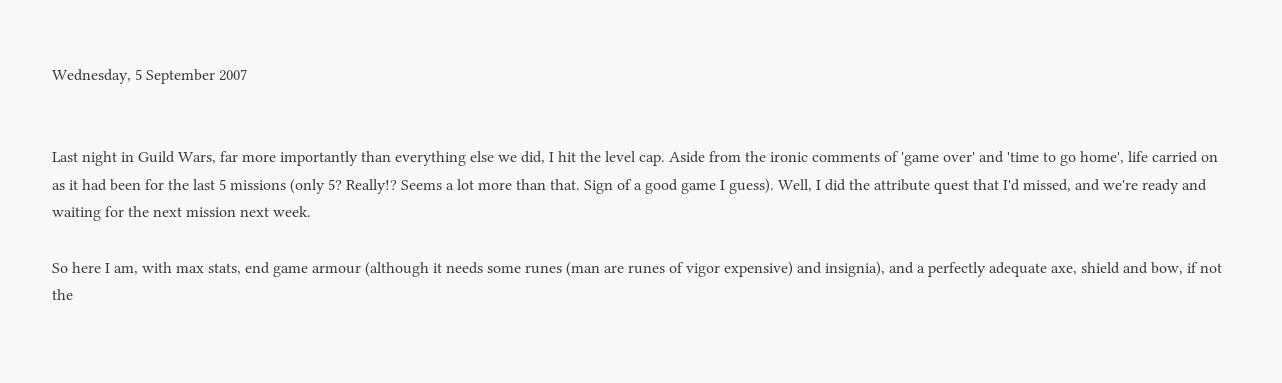Wednesday, 5 September 2007


Last night in Guild Wars, far more importantly than everything else we did, I hit the level cap. Aside from the ironic comments of 'game over' and 'time to go home', life carried on as it had been for the last 5 missions (only 5? Really!? Seems a lot more than that. Sign of a good game I guess). Well, I did the attribute quest that I'd missed, and we're ready and waiting for the next mission next week.

So here I am, with max stats, end game armour (although it needs some runes (man are runes of vigor expensive) and insignia), and a perfectly adequate axe, shield and bow, if not the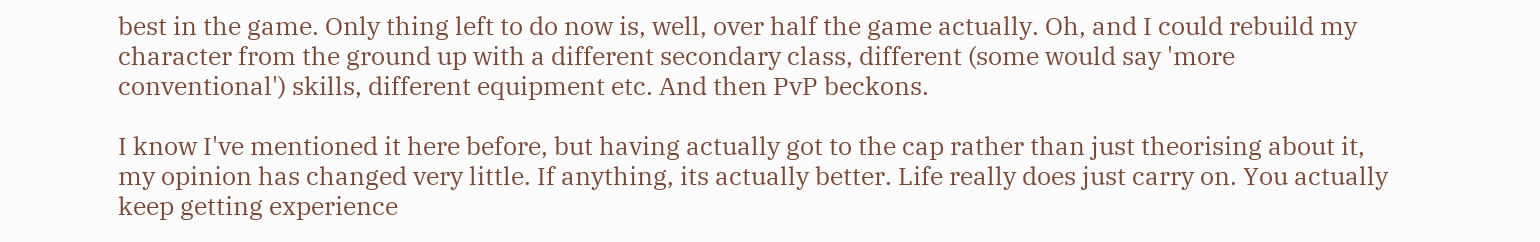best in the game. Only thing left to do now is, well, over half the game actually. Oh, and I could rebuild my character from the ground up with a different secondary class, different (some would say 'more conventional') skills, different equipment etc. And then PvP beckons.

I know I've mentioned it here before, but having actually got to the cap rather than just theorising about it, my opinion has changed very little. If anything, its actually better. Life really does just carry on. You actually keep getting experience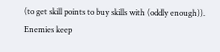(to get skill points to buy skills with (oddly enough)). Enemies keep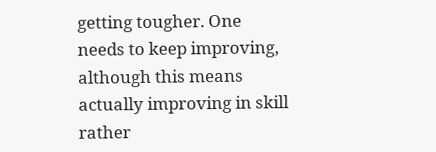getting tougher. One needs to keep improving, although this means actually improving in skill rather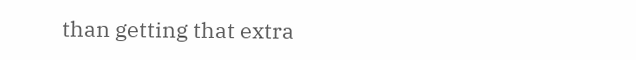than getting that extra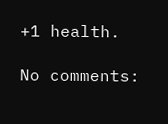+1 health.

No comments: